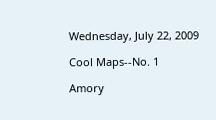Wednesday, July 22, 2009

Cool Maps--No. 1

Amory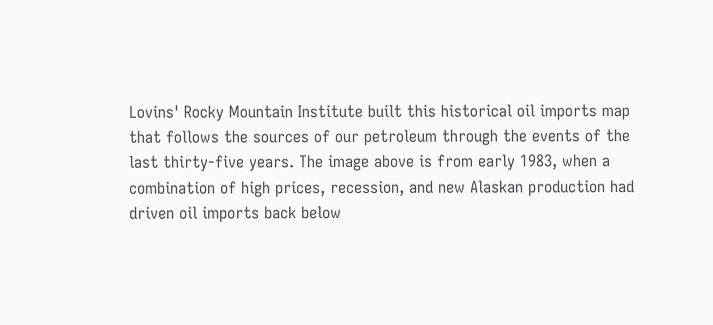Lovins' Rocky Mountain Institute built this historical oil imports map that follows the sources of our petroleum through the events of the last thirty-five years. The image above is from early 1983, when a combination of high prices, recession, and new Alaskan production had driven oil imports back below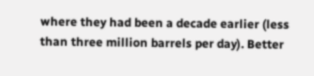where they had been a decade earlier (less than three million barrels per day). Better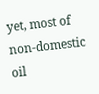yet, most of non-domestic oil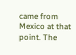came from Mexico at that point. The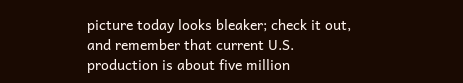picture today looks bleaker; check it out, and remember that current U.S. production is about five million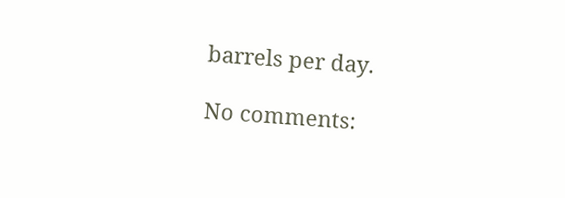barrels per day.

No comments: